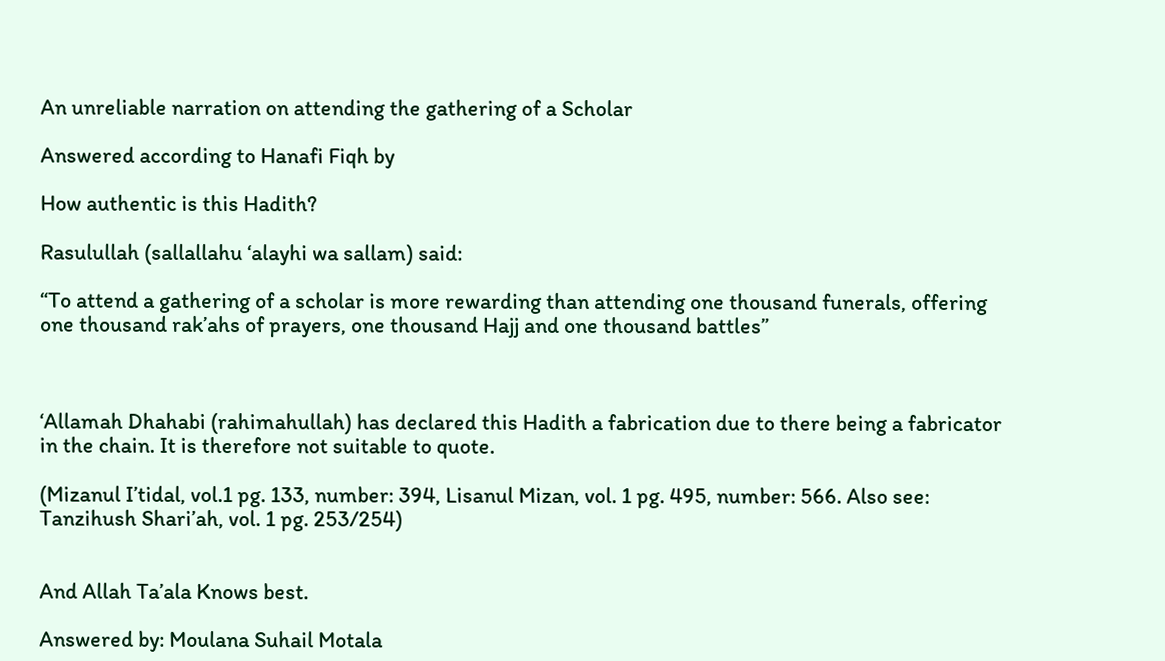An unreliable narration on attending the gathering of a Scholar

Answered according to Hanafi Fiqh by

How authentic is this Hadith?

Rasulullah (sallallahu ‘alayhi wa sallam) said:

“To attend a gathering of a scholar is more rewarding than attending one thousand funerals, offering one thousand rak’ahs of prayers, one thousand Hajj and one thousand battles”



‘Allamah Dhahabi (rahimahullah) has declared this Hadith a fabrication due to there being a fabricator in the chain. It is therefore not suitable to quote.

(Mizanul I’tidal, vol.1 pg. 133, number: 394, Lisanul Mizan, vol. 1 pg. 495, number: 566. Also see: Tanzihush Shari’ah, vol. 1 pg. 253/254)


And Allah Ta’ala Knows best.

Answered by: Moulana Suhail Motala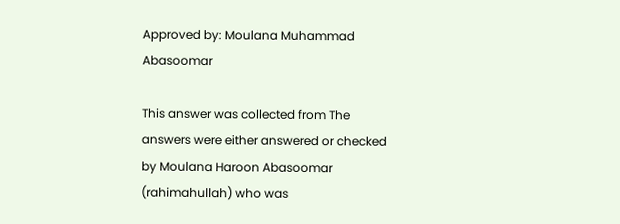Approved by: Moulana Muhammad Abasoomar

This answer was collected from The answers were either answered or checked by Moulana Haroon Abasoomar (rahimahullah) who was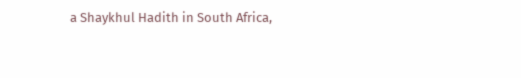a Shaykhul Hadith in South Africa,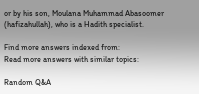or by his son, Moulana Muhammad Abasoomer (hafizahullah), who is a Hadith specialist.

Find more answers indexed from:
Read more answers with similar topics:

Random Q&A